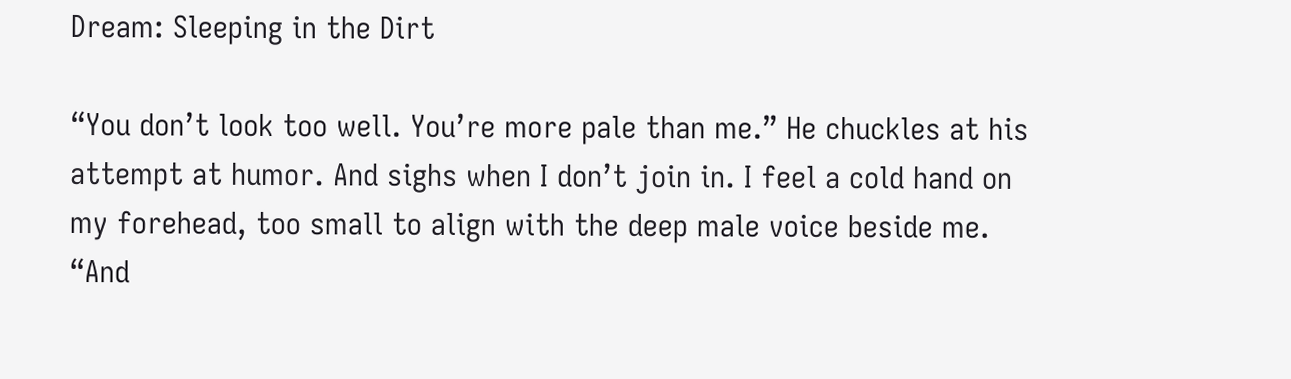Dream: Sleeping in the Dirt

“You don’t look too well. You’re more pale than me.” He chuckles at his attempt at humor. And sighs when I don’t join in. I feel a cold hand on my forehead, too small to align with the deep male voice beside me. “And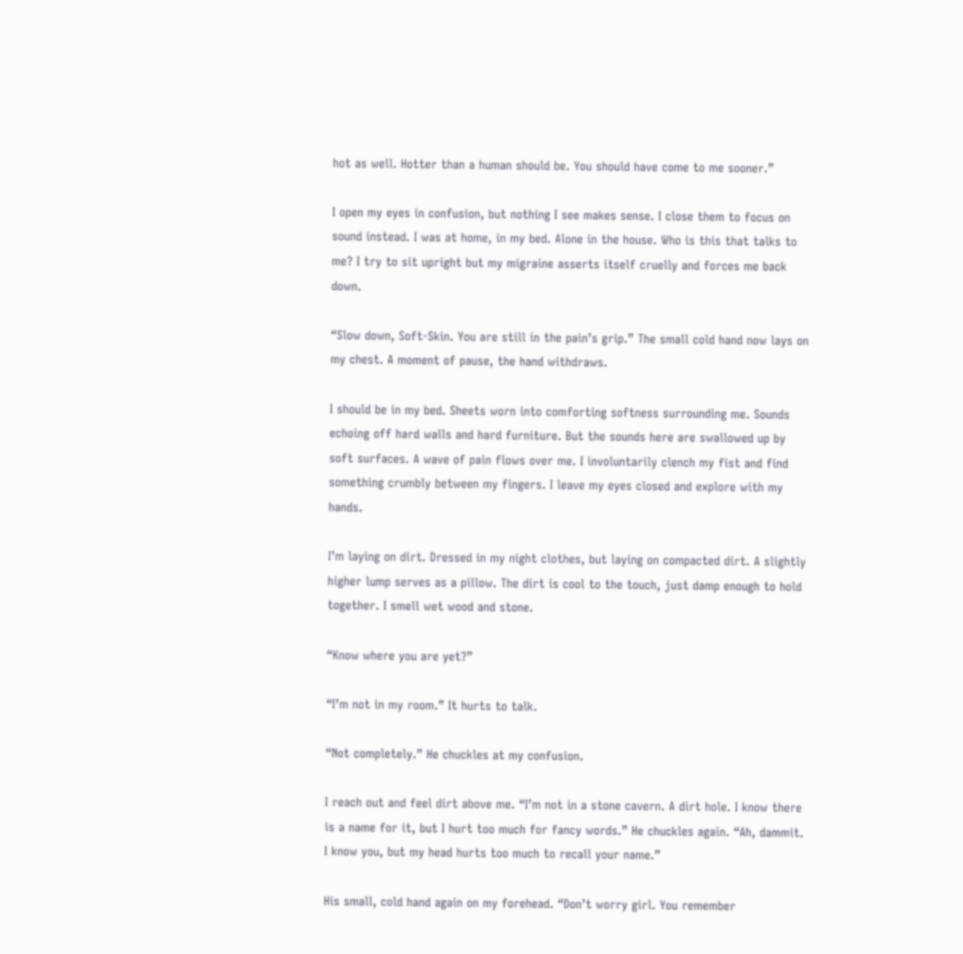hot as well. Hotter than a human should be. You should have come to me sooner.”

I open my eyes in confusion, but nothing I see makes sense. I close them to focus on sound instead. I was at home, in my bed. Alone in the house. Who is this that talks to me? I try to sit upright but my migraine asserts itself cruelly and forces me back down.

“Slow down, Soft-Skin. You are still in the pain’s grip.” The small cold hand now lays on my chest. A moment of pause, the hand withdraws.

I should be in my bed. Sheets worn into comforting softness surrounding me. Sounds echoing off hard walls and hard furniture. But the sounds here are swallowed up by soft surfaces. A wave of pain flows over me. I involuntarily clench my fist and find something crumbly between my fingers. I leave my eyes closed and explore with my hands.

I’m laying on dirt. Dressed in my night clothes, but laying on compacted dirt. A slightly higher lump serves as a pillow. The dirt is cool to the touch, just damp enough to hold together. I smell wet wood and stone.

“Know where you are yet?”

“I’m not in my room.” It hurts to talk.

“Not completely.” He chuckles at my confusion.

I reach out and feel dirt above me. “I’m not in a stone cavern. A dirt hole. I know there is a name for it, but I hurt too much for fancy words.” He chuckles again. “Ah, dammit. I know you, but my head hurts too much to recall your name.”

His small, cold hand again on my forehead. “Don’t worry girl. You remember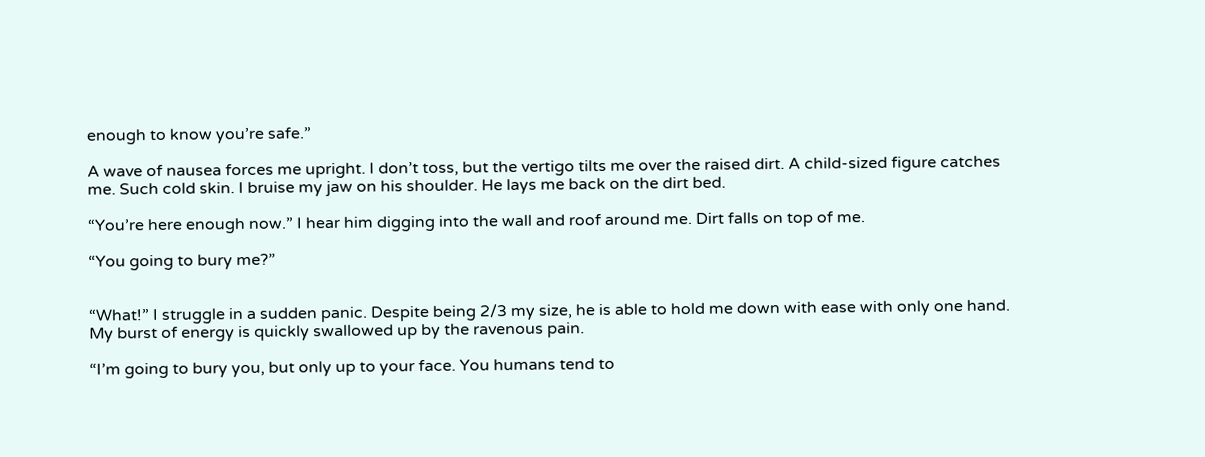enough to know you’re safe.”

A wave of nausea forces me upright. I don’t toss, but the vertigo tilts me over the raised dirt. A child-sized figure catches me. Such cold skin. I bruise my jaw on his shoulder. He lays me back on the dirt bed.

“You’re here enough now.” I hear him digging into the wall and roof around me. Dirt falls on top of me.

“You going to bury me?”


“What!” I struggle in a sudden panic. Despite being 2/3 my size, he is able to hold me down with ease with only one hand. My burst of energy is quickly swallowed up by the ravenous pain.

“I’m going to bury you, but only up to your face. You humans tend to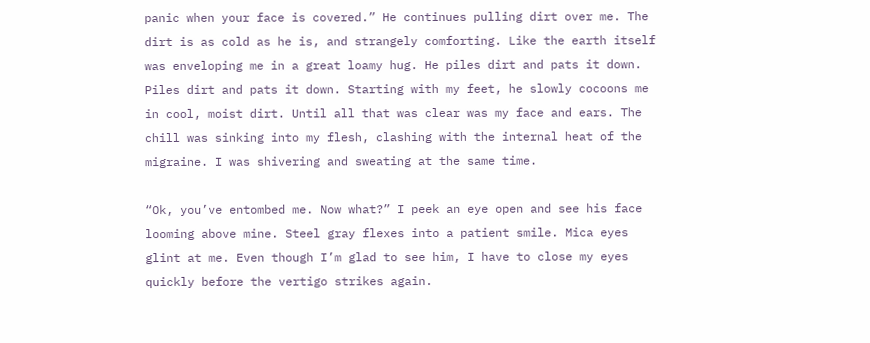panic when your face is covered.” He continues pulling dirt over me. The dirt is as cold as he is, and strangely comforting. Like the earth itself was enveloping me in a great loamy hug. He piles dirt and pats it down. Piles dirt and pats it down. Starting with my feet, he slowly cocoons me in cool, moist dirt. Until all that was clear was my face and ears. The chill was sinking into my flesh, clashing with the internal heat of the migraine. I was shivering and sweating at the same time.

“Ok, you’ve entombed me. Now what?” I peek an eye open and see his face looming above mine. Steel gray flexes into a patient smile. Mica eyes glint at me. Even though I’m glad to see him, I have to close my eyes quickly before the vertigo strikes again.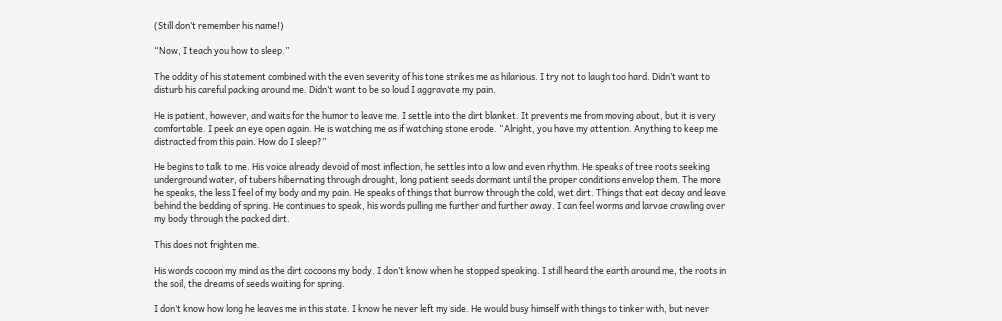(Still don’t remember his name!)

“Now, I teach you how to sleep.”

The oddity of his statement combined with the even severity of his tone strikes me as hilarious. I try not to laugh too hard. Didn’t want to disturb his careful packing around me. Didn’t want to be so loud I aggravate my pain.

He is patient, however, and waits for the humor to leave me. I settle into the dirt blanket. It prevents me from moving about, but it is very comfortable. I peek an eye open again. He is watching me as if watching stone erode. “Alright, you have my attention. Anything to keep me distracted from this pain. How do I sleep?”

He begins to talk to me. His voice already devoid of most inflection, he settles into a low and even rhythm. He speaks of tree roots seeking underground water, of tubers hibernating through drought, long patient seeds dormant until the proper conditions envelop them. The more he speaks, the less I feel of my body and my pain. He speaks of things that burrow through the cold, wet dirt. Things that eat decay and leave behind the bedding of spring. He continues to speak, his words pulling me further and further away. I can feel worms and larvae crawling over my body through the packed dirt.

This does not frighten me.

His words cocoon my mind as the dirt cocoons my body. I don’t know when he stopped speaking. I still heard the earth around me, the roots in the soil, the dreams of seeds waiting for spring.

I don’t know how long he leaves me in this state. I know he never left my side. He would busy himself with things to tinker with, but never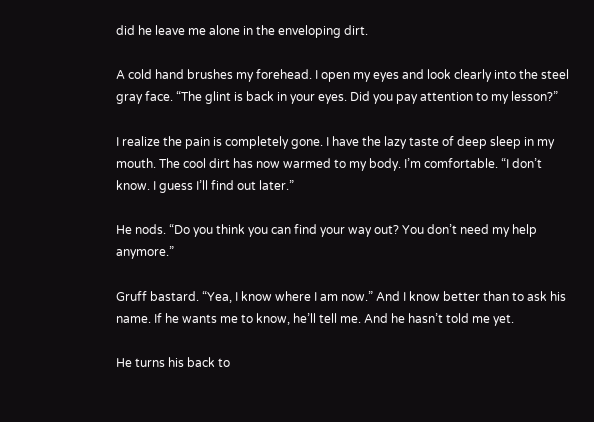did he leave me alone in the enveloping dirt.

A cold hand brushes my forehead. I open my eyes and look clearly into the steel gray face. “The glint is back in your eyes. Did you pay attention to my lesson?”

I realize the pain is completely gone. I have the lazy taste of deep sleep in my mouth. The cool dirt has now warmed to my body. I’m comfortable. “I don’t know. I guess I’ll find out later.”

He nods. “Do you think you can find your way out? You don’t need my help anymore.”

Gruff bastard. “Yea, I know where I am now.” And I know better than to ask his name. If he wants me to know, he’ll tell me. And he hasn’t told me yet.

He turns his back to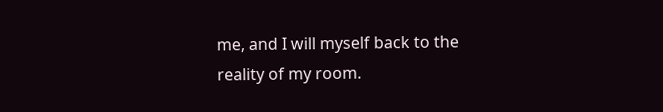me, and I will myself back to the reality of my room.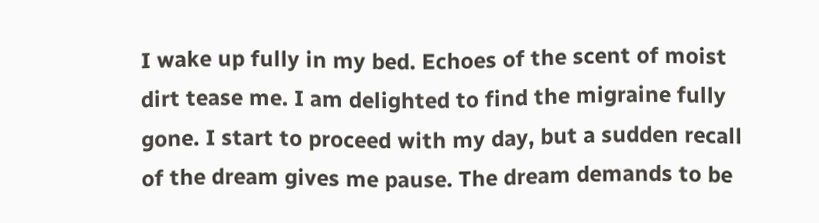I wake up fully in my bed. Echoes of the scent of moist dirt tease me. I am delighted to find the migraine fully gone. I start to proceed with my day, but a sudden recall of the dream gives me pause. The dream demands to be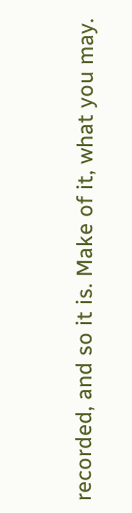recorded, and so it is. Make of it, what you may.